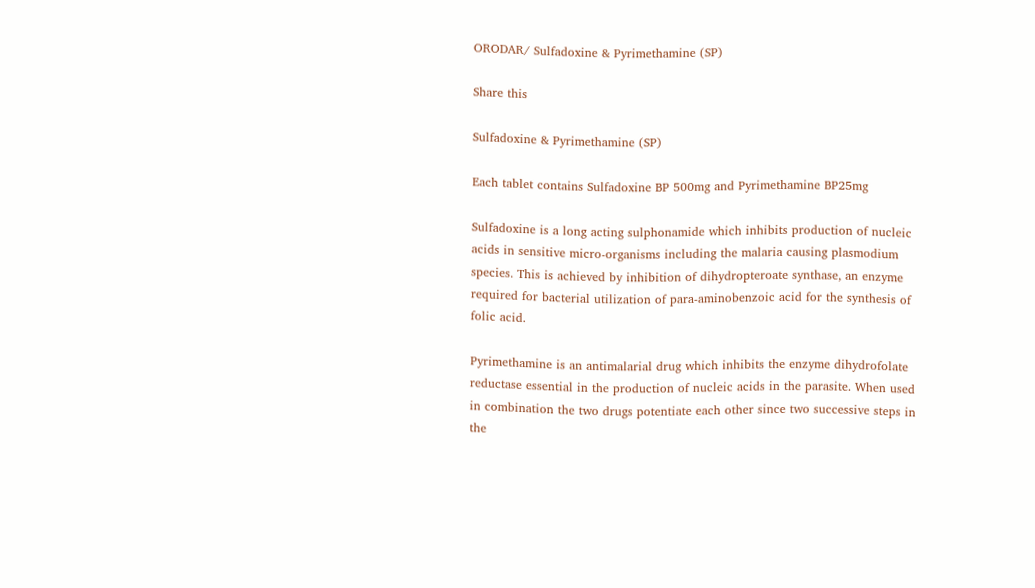ORODAR/ Sulfadoxine & Pyrimethamine (SP)

Share this

Sulfadoxine & Pyrimethamine (SP)

Each tablet contains Sulfadoxine BP 500mg and Pyrimethamine BP25mg

Sulfadoxine is a long acting sulphonamide which inhibits production of nucleic acids in sensitive micro-organisms including the malaria causing plasmodium species. This is achieved by inhibition of dihydropteroate synthase, an enzyme required for bacterial utilization of para-aminobenzoic acid for the synthesis of folic acid.

Pyrimethamine is an antimalarial drug which inhibits the enzyme dihydrofolate reductase essential in the production of nucleic acids in the parasite. When used in combination the two drugs potentiate each other since two successive steps in the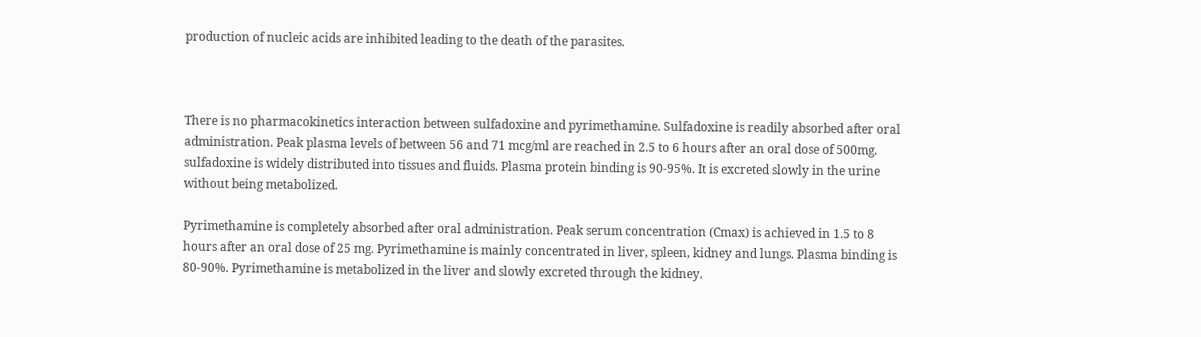production of nucleic acids are inhibited leading to the death of the parasites.



There is no pharmacokinetics interaction between sulfadoxine and pyrimethamine. Sulfadoxine is readily absorbed after oral administration. Peak plasma levels of between 56 and 71 mcg/ml are reached in 2.5 to 6 hours after an oral dose of 500mg. sulfadoxine is widely distributed into tissues and fluids. Plasma protein binding is 90-95%. It is excreted slowly in the urine without being metabolized.

Pyrimethamine is completely absorbed after oral administration. Peak serum concentration (Cmax) is achieved in 1.5 to 8 hours after an oral dose of 25 mg. Pyrimethamine is mainly concentrated in liver, spleen, kidney and lungs. Plasma binding is 80-90%. Pyrimethamine is metabolized in the liver and slowly excreted through the kidney.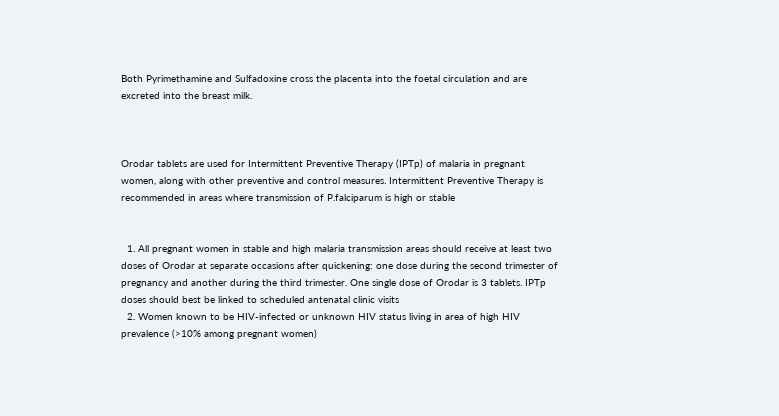Both Pyrimethamine and Sulfadoxine cross the placenta into the foetal circulation and are excreted into the breast milk.



Orodar tablets are used for Intermittent Preventive Therapy (IPTp) of malaria in pregnant women, along with other preventive and control measures. Intermittent Preventive Therapy is recommended in areas where transmission of P.falciparum is high or stable


  1. All pregnant women in stable and high malaria transmission areas should receive at least two doses of Orodar at separate occasions after quickening: one dose during the second trimester of pregnancy and another during the third trimester. One single dose of Orodar is 3 tablets. IPTp doses should best be linked to scheduled antenatal clinic visits
  2. Women known to be HIV-infected or unknown HIV status living in area of high HIV prevalence (>10% among pregnant women)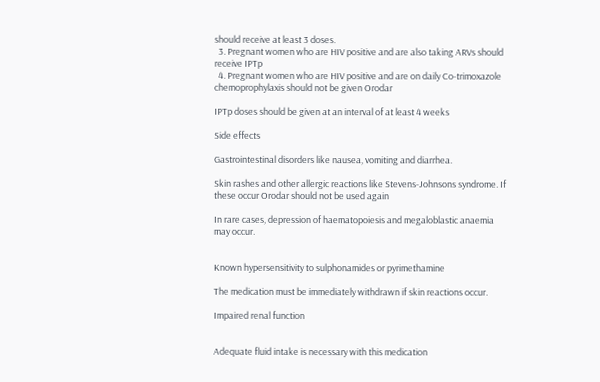should receive at least 3 doses.
  3. Pregnant women who are HIV positive and are also taking ARVs should receive IPTp
  4. Pregnant women who are HIV positive and are on daily Co-trimoxazole chemoprophylaxis should not be given Orodar

IPTp doses should be given at an interval of at least 4 weeks

Side effects

Gastrointestinal disorders like nausea, vomiting and diarrhea.

Skin rashes and other allergic reactions like Stevens-Johnsons syndrome. If these occur Orodar should not be used again

In rare cases, depression of haematopoiesis and megaloblastic anaemia may occur.


Known hypersensitivity to sulphonamides or pyrimethamine

The medication must be immediately withdrawn if skin reactions occur.

Impaired renal function


Adequate fluid intake is necessary with this medication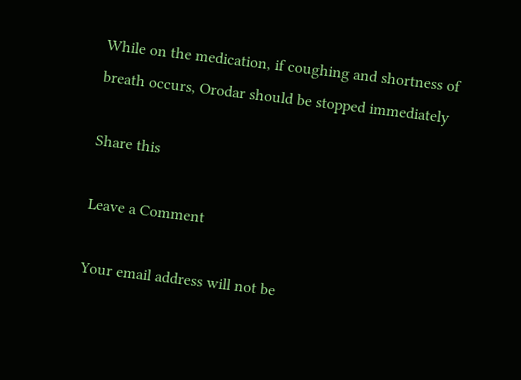While on the medication, if coughing and shortness of breath occurs, Orodar should be stopped immediately

Share this

Leave a Comment

Your email address will not be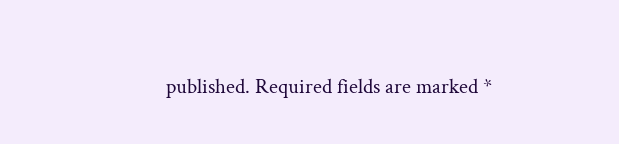published. Required fields are marked *